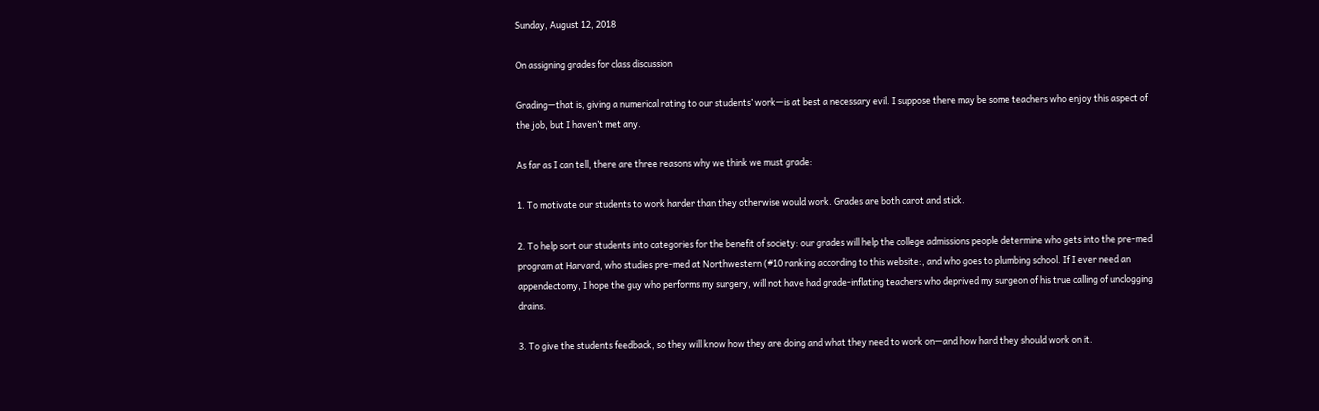Sunday, August 12, 2018

On assigning grades for class discussion

Grading—that is, giving a numerical rating to our students’ work—is at best a necessary evil. I suppose there may be some teachers who enjoy this aspect of the job, but I haven’t met any.

As far as I can tell, there are three reasons why we think we must grade:

1. To motivate our students to work harder than they otherwise would work. Grades are both carot and stick.

2. To help sort our students into categories for the benefit of society: our grades will help the college admissions people determine who gets into the pre-med program at Harvard, who studies pre-med at Northwestern (#10 ranking according to this website:, and who goes to plumbing school. If I ever need an appendectomy, I hope the guy who performs my surgery, will not have had grade-inflating teachers who deprived my surgeon of his true calling of unclogging drains.

3. To give the students feedback, so they will know how they are doing and what they need to work on—and how hard they should work on it.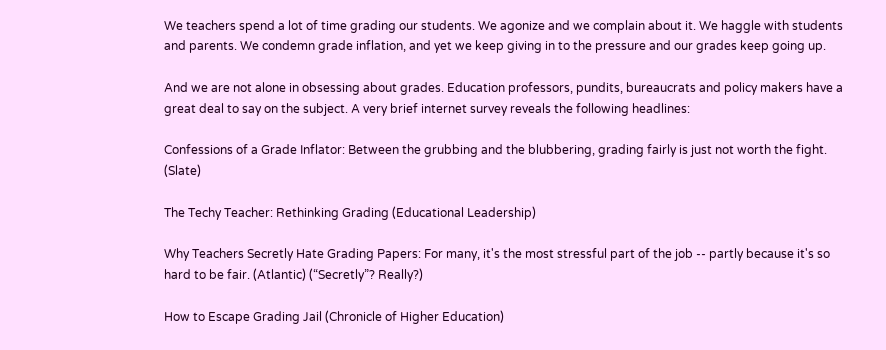We teachers spend a lot of time grading our students. We agonize and we complain about it. We haggle with students and parents. We condemn grade inflation, and yet we keep giving in to the pressure and our grades keep going up.

And we are not alone in obsessing about grades. Education professors, pundits, bureaucrats and policy makers have a great deal to say on the subject. A very brief internet survey reveals the following headlines:

Confessions of a Grade Inflator: Between the grubbing and the blubbering, grading fairly is just not worth the fight. (Slate)

The Techy Teacher: Rethinking Grading (Educational Leadership)

Why Teachers Secretly Hate Grading Papers: For many, it's the most stressful part of the job -- partly because it's so hard to be fair. (Atlantic) (“Secretly”? Really?)

How to Escape Grading Jail (Chronicle of Higher Education)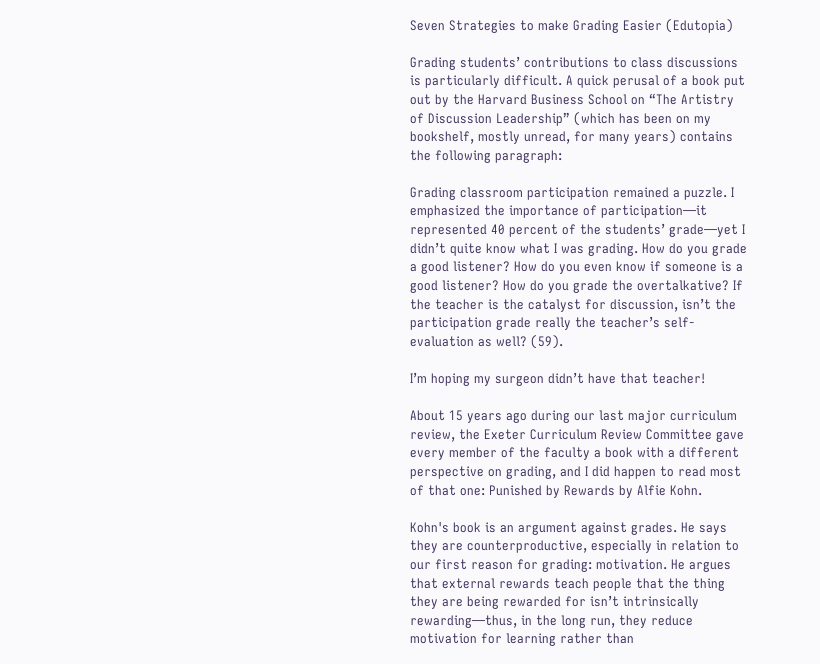Seven Strategies to make Grading Easier (Edutopia)

Grading students’ contributions to class discussions is particularly difficult. A quick perusal of a book put out by the Harvard Business School on “The Artistry of Discussion Leadership” (which has been on my bookshelf, mostly unread, for many years) contains the following paragraph:

Grading classroom participation remained a puzzle. I emphasized the importance of participation—it represented 40 percent of the students’ grade—yet I didn’t quite know what I was grading. How do you grade a good listener? How do you even know if someone is a good listener? How do you grade the overtalkative? If the teacher is the catalyst for discussion, isn’t the participation grade really the teacher’s self-evaluation as well? (59).

I’m hoping my surgeon didn’t have that teacher!

About 15 years ago during our last major curriculum review, the Exeter Curriculum Review Committee gave every member of the faculty a book with a different perspective on grading, and I did happen to read most of that one: Punished by Rewards by Alfie Kohn.

Kohn's book is an argument against grades. He says they are counterproductive, especially in relation to our first reason for grading: motivation. He argues that external rewards teach people that the thing they are being rewarded for isn’t intrinsically rewarding—thus, in the long run, they reduce motivation for learning rather than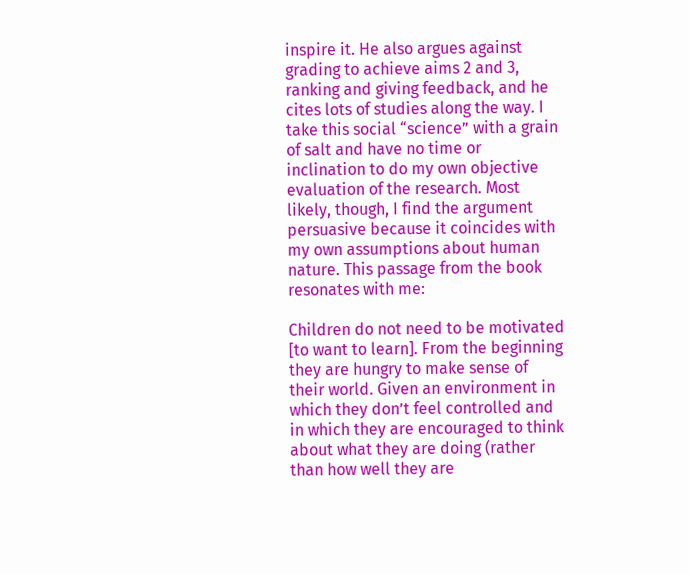inspire it. He also argues against grading to achieve aims 2 and 3, ranking and giving feedback, and he cites lots of studies along the way. I take this social “science” with a grain of salt and have no time or inclination to do my own objective evaluation of the research. Most likely, though, I find the argument persuasive because it coincides with my own assumptions about human nature. This passage from the book resonates with me:

Children do not need to be motivated [to want to learn]. From the beginning they are hungry to make sense of their world. Given an environment in which they don’t feel controlled and in which they are encouraged to think about what they are doing (rather than how well they are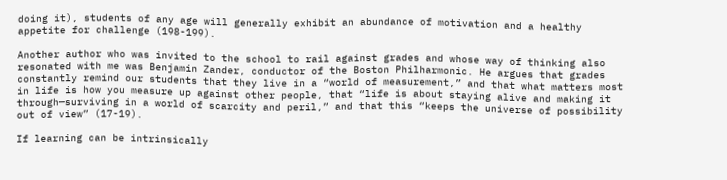doing it), students of any age will generally exhibit an abundance of motivation and a healthy appetite for challenge (198-199).

Another author who was invited to the school to rail against grades and whose way of thinking also resonated with me was Benjamin Zander, conductor of the Boston Philharmonic. He argues that grades constantly remind our students that they live in a “world of measurement,” and that what matters most in life is how you measure up against other people, that “life is about staying alive and making it through—surviving in a world of scarcity and peril,” and that this “keeps the universe of possibility out of view” (17-19).

If learning can be intrinsically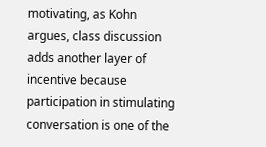motivating, as Kohn argues, class discussion adds another layer of incentive because participation in stimulating conversation is one of the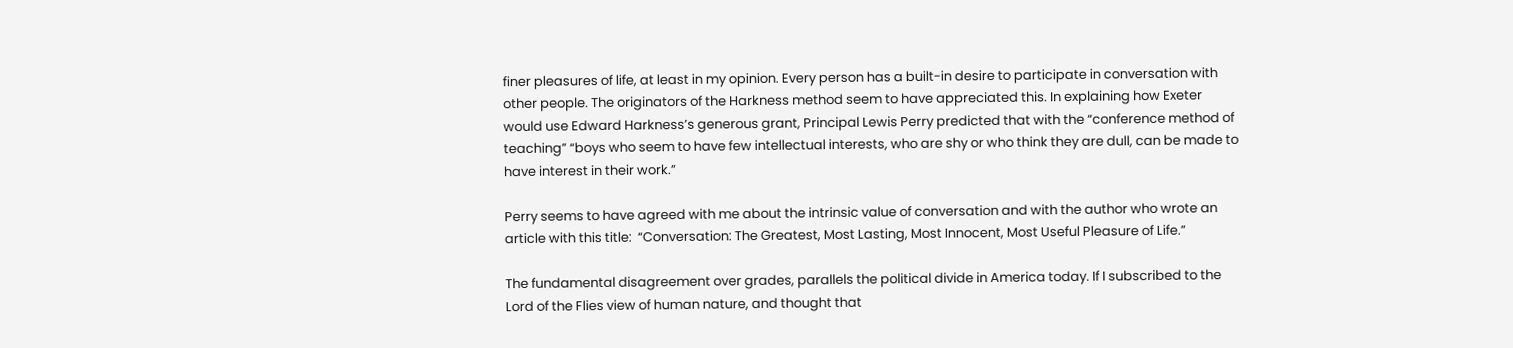finer pleasures of life, at least in my opinion. Every person has a built-in desire to participate in conversation with other people. The originators of the Harkness method seem to have appreciated this. In explaining how Exeter would use Edward Harkness’s generous grant, Principal Lewis Perry predicted that with the “conference method of teaching” “boys who seem to have few intellectual interests, who are shy or who think they are dull, can be made to have interest in their work.”

Perry seems to have agreed with me about the intrinsic value of conversation and with the author who wrote an article with this title:  “Conversation: The Greatest, Most Lasting, Most Innocent, Most Useful Pleasure of Life.”

The fundamental disagreement over grades, parallels the political divide in America today. If I subscribed to the Lord of the Flies view of human nature, and thought that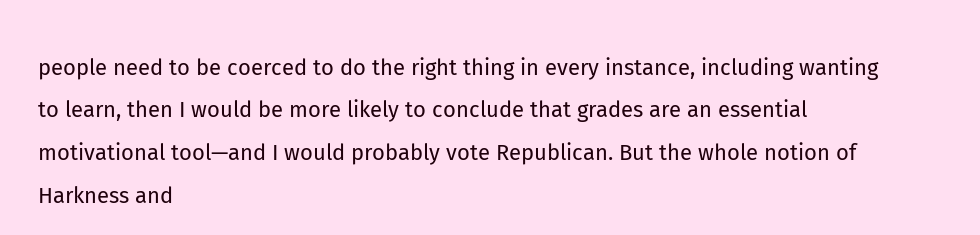people need to be coerced to do the right thing in every instance, including wanting to learn, then I would be more likely to conclude that grades are an essential motivational tool—and I would probably vote Republican. But the whole notion of Harkness and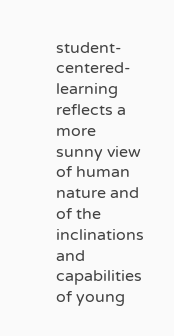student-centered-learning reflects a more sunny view of human nature and of the inclinations and capabilities of young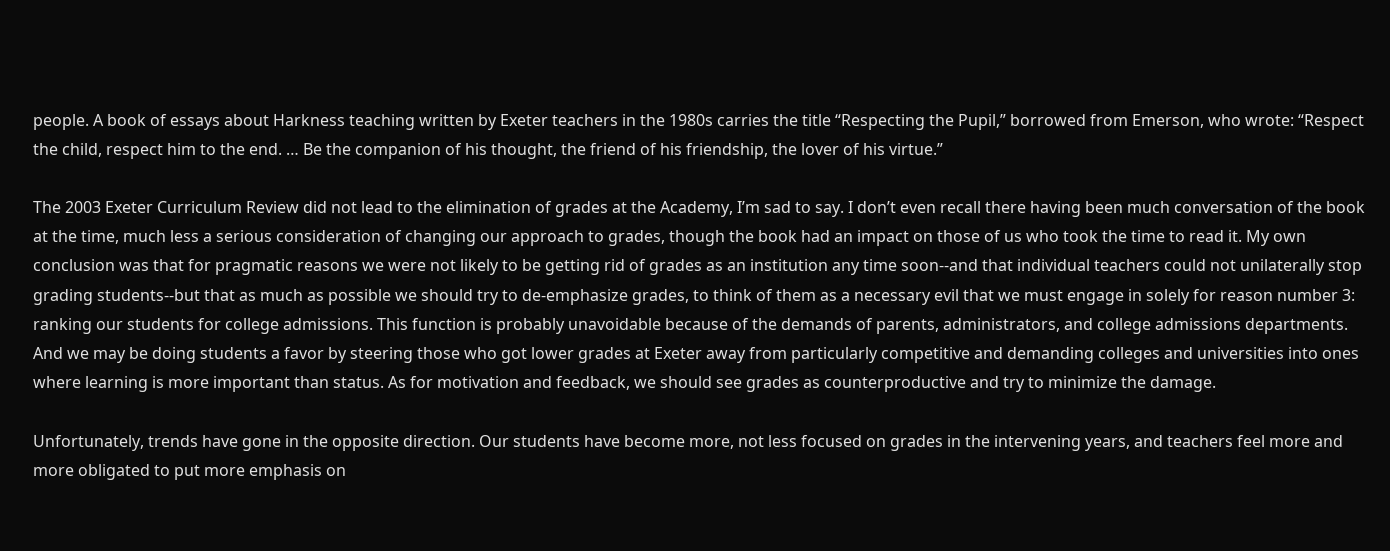people. A book of essays about Harkness teaching written by Exeter teachers in the 1980s carries the title “Respecting the Pupil,” borrowed from Emerson, who wrote: “Respect the child, respect him to the end. … Be the companion of his thought, the friend of his friendship, the lover of his virtue.”

The 2003 Exeter Curriculum Review did not lead to the elimination of grades at the Academy, I’m sad to say. I don’t even recall there having been much conversation of the book at the time, much less a serious consideration of changing our approach to grades, though the book had an impact on those of us who took the time to read it. My own conclusion was that for pragmatic reasons we were not likely to be getting rid of grades as an institution any time soon--and that individual teachers could not unilaterally stop grading students--but that as much as possible we should try to de-emphasize grades, to think of them as a necessary evil that we must engage in solely for reason number 3: ranking our students for college admissions. This function is probably unavoidable because of the demands of parents, administrators, and college admissions departments.  And we may be doing students a favor by steering those who got lower grades at Exeter away from particularly competitive and demanding colleges and universities into ones where learning is more important than status. As for motivation and feedback, we should see grades as counterproductive and try to minimize the damage.

Unfortunately, trends have gone in the opposite direction. Our students have become more, not less focused on grades in the intervening years, and teachers feel more and more obligated to put more emphasis on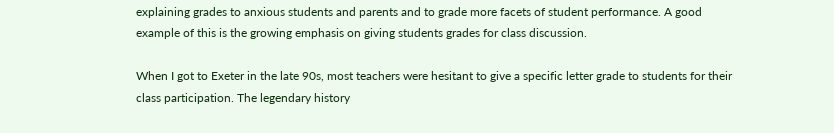explaining grades to anxious students and parents and to grade more facets of student performance. A good example of this is the growing emphasis on giving students grades for class discussion.

When I got to Exeter in the late 90s, most teachers were hesitant to give a specific letter grade to students for their class participation. The legendary history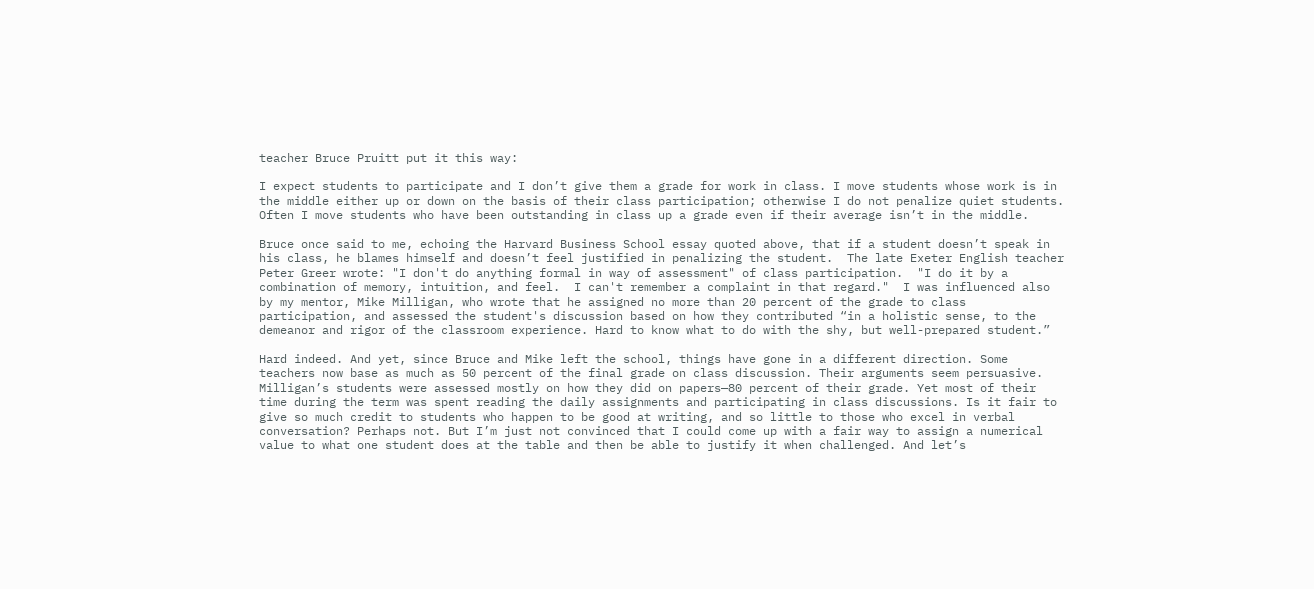teacher Bruce Pruitt put it this way:

I expect students to participate and I don’t give them a grade for work in class. I move students whose work is in the middle either up or down on the basis of their class participation; otherwise I do not penalize quiet students. Often I move students who have been outstanding in class up a grade even if their average isn’t in the middle.

Bruce once said to me, echoing the Harvard Business School essay quoted above, that if a student doesn’t speak in his class, he blames himself and doesn’t feel justified in penalizing the student.  The late Exeter English teacher Peter Greer wrote: "I don't do anything formal in way of assessment" of class participation.  "I do it by a combination of memory, intuition, and feel.  I can't remember a complaint in that regard."  I was influenced also by my mentor, Mike Milligan, who wrote that he assigned no more than 20 percent of the grade to class participation, and assessed the student's discussion based on how they contributed “in a holistic sense, to the demeanor and rigor of the classroom experience. Hard to know what to do with the shy, but well-prepared student.”

Hard indeed. And yet, since Bruce and Mike left the school, things have gone in a different direction. Some teachers now base as much as 50 percent of the final grade on class discussion. Their arguments seem persuasive.  Milligan’s students were assessed mostly on how they did on papers—80 percent of their grade. Yet most of their time during the term was spent reading the daily assignments and participating in class discussions. Is it fair to give so much credit to students who happen to be good at writing, and so little to those who excel in verbal conversation? Perhaps not. But I’m just not convinced that I could come up with a fair way to assign a numerical value to what one student does at the table and then be able to justify it when challenged. And let’s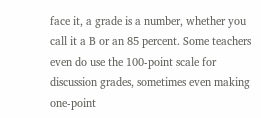face it, a grade is a number, whether you call it a B or an 85 percent. Some teachers even do use the 100-point scale for discussion grades, sometimes even making one-point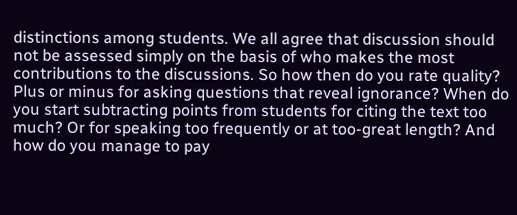distinctions among students. We all agree that discussion should not be assessed simply on the basis of who makes the most contributions to the discussions. So how then do you rate quality? Plus or minus for asking questions that reveal ignorance? When do you start subtracting points from students for citing the text too much? Or for speaking too frequently or at too-great length? And how do you manage to pay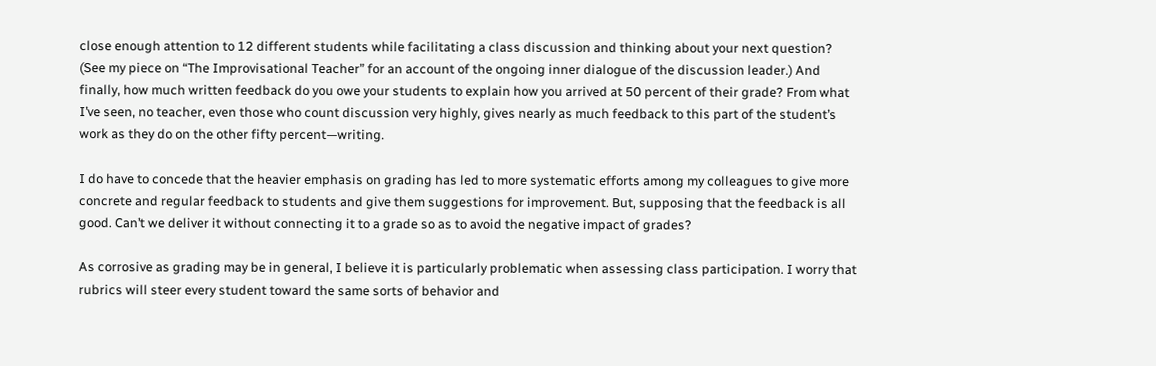close enough attention to 12 different students while facilitating a class discussion and thinking about your next question? (See my piece on “The Improvisational Teacher” for an account of the ongoing inner dialogue of the discussion leader.) And finally, how much written feedback do you owe your students to explain how you arrived at 50 percent of their grade? From what I’ve seen, no teacher, even those who count discussion very highly, gives nearly as much feedback to this part of the student’s work as they do on the other fifty percent—writing.

I do have to concede that the heavier emphasis on grading has led to more systematic efforts among my colleagues to give more concrete and regular feedback to students and give them suggestions for improvement. But, supposing that the feedback is all good. Can’t we deliver it without connecting it to a grade so as to avoid the negative impact of grades?

As corrosive as grading may be in general, I believe it is particularly problematic when assessing class participation. I worry that rubrics will steer every student toward the same sorts of behavior and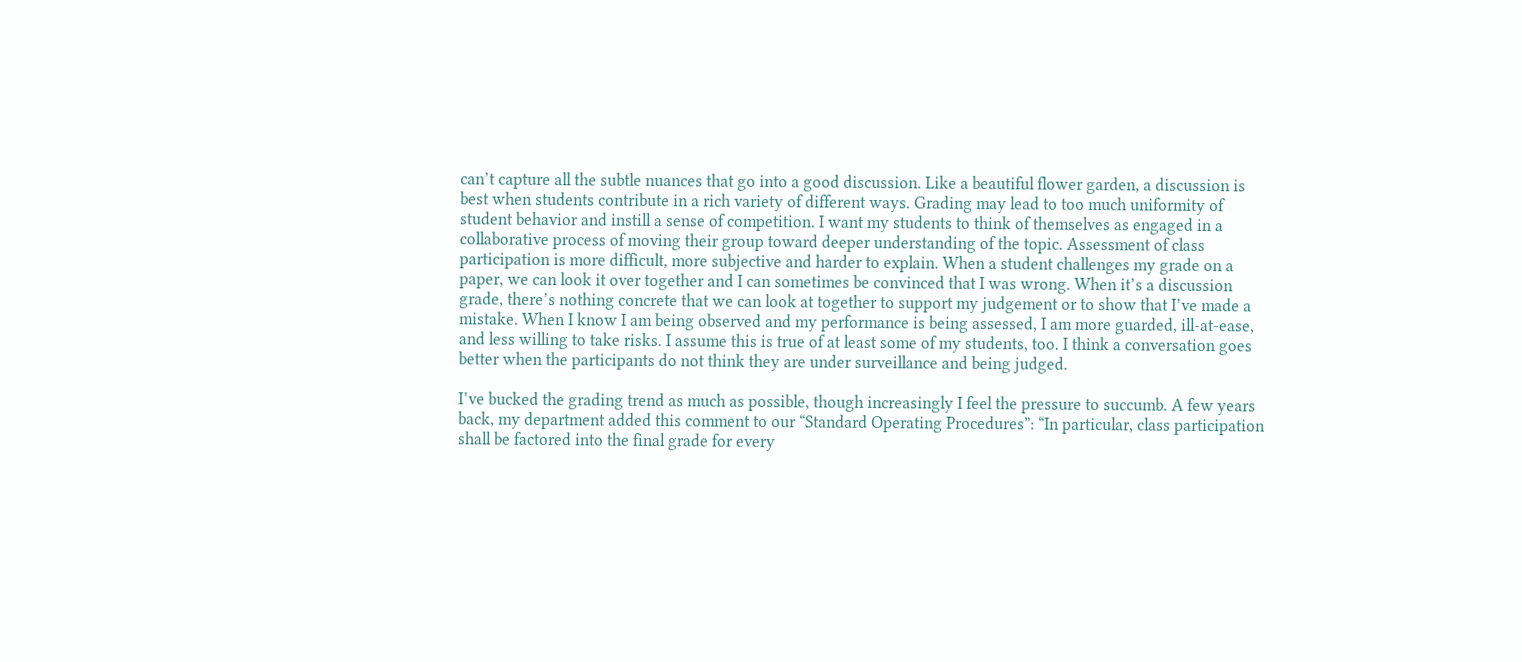can’t capture all the subtle nuances that go into a good discussion. Like a beautiful flower garden, a discussion is best when students contribute in a rich variety of different ways. Grading may lead to too much uniformity of student behavior and instill a sense of competition. I want my students to think of themselves as engaged in a collaborative process of moving their group toward deeper understanding of the topic. Assessment of class participation is more difficult, more subjective and harder to explain. When a student challenges my grade on a paper, we can look it over together and I can sometimes be convinced that I was wrong. When it’s a discussion grade, there’s nothing concrete that we can look at together to support my judgement or to show that I’ve made a mistake. When I know I am being observed and my performance is being assessed, I am more guarded, ill-at-ease, and less willing to take risks. I assume this is true of at least some of my students, too. I think a conversation goes better when the participants do not think they are under surveillance and being judged.

I’ve bucked the grading trend as much as possible, though increasingly I feel the pressure to succumb. A few years back, my department added this comment to our “Standard Operating Procedures”: “In particular, class participation shall be factored into the final grade for every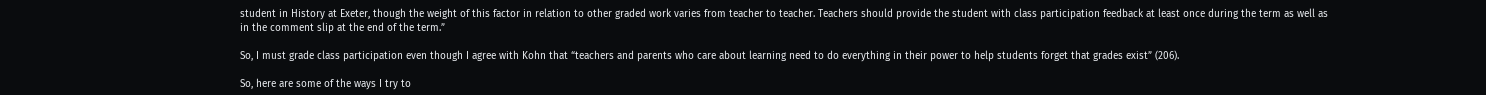student in History at Exeter, though the weight of this factor in relation to other graded work varies from teacher to teacher. Teachers should provide the student with class participation feedback at least once during the term as well as in the comment slip at the end of the term.”

So, I must grade class participation even though I agree with Kohn that “teachers and parents who care about learning need to do everything in their power to help students forget that grades exist” (206).

So, here are some of the ways I try to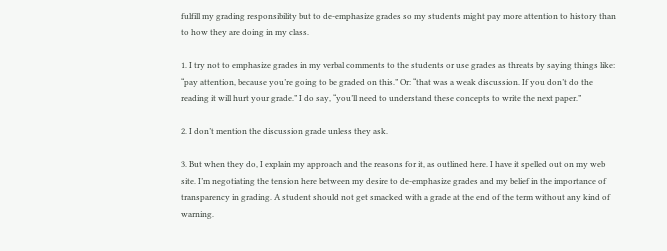fulfill my grading responsibility but to de-emphasize grades so my students might pay more attention to history than to how they are doing in my class.

1. I try not to emphasize grades in my verbal comments to the students or use grades as threats by saying things like: “pay attention, because you’re going to be graded on this.” Or: “that was a weak discussion. If you don’t do the reading it will hurt your grade.” I do say, “you’ll need to understand these concepts to write the next paper.”

2. I don’t mention the discussion grade unless they ask.

3. But when they do, I explain my approach and the reasons for it, as outlined here. I have it spelled out on my web site. I’m negotiating the tension here between my desire to de-emphasize grades and my belief in the importance of transparency in grading. A student should not get smacked with a grade at the end of the term without any kind of warning.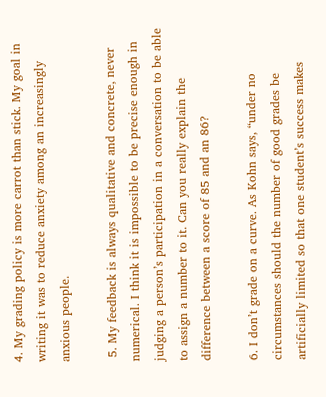4. My grading policy is more carrot than stick. My goal in writing it was to reduce anxiety among an increasingly anxious people.

 5. My feedback is always qualitative and concrete, never numerical. I think it is impossible to be precise enough in judging a person’s participation in a conversation to be able to assign a number to it. Can you really explain the difference between a score of 85 and an 86?

6. I don’t grade on a curve. As Kohn says, “under no circumstances should the number of good grades be artificially limited so that one student’s success makes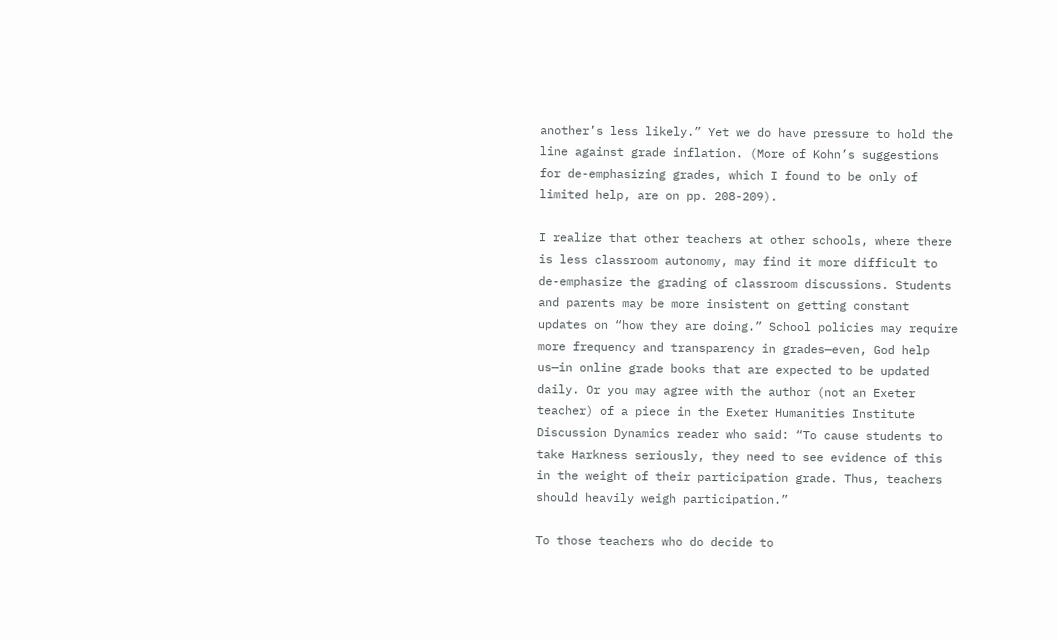another’s less likely.” Yet we do have pressure to hold the line against grade inflation. (More of Kohn’s suggestions for de-emphasizing grades, which I found to be only of limited help, are on pp. 208-209).

I realize that other teachers at other schools, where there is less classroom autonomy, may find it more difficult to de-emphasize the grading of classroom discussions. Students and parents may be more insistent on getting constant updates on “how they are doing.” School policies may require more frequency and transparency in grades—even, God help us—in online grade books that are expected to be updated daily. Or you may agree with the author (not an Exeter teacher) of a piece in the Exeter Humanities Institute Discussion Dynamics reader who said: “To cause students to take Harkness seriously, they need to see evidence of this in the weight of their participation grade. Thus, teachers should heavily weigh participation.”

To those teachers who do decide to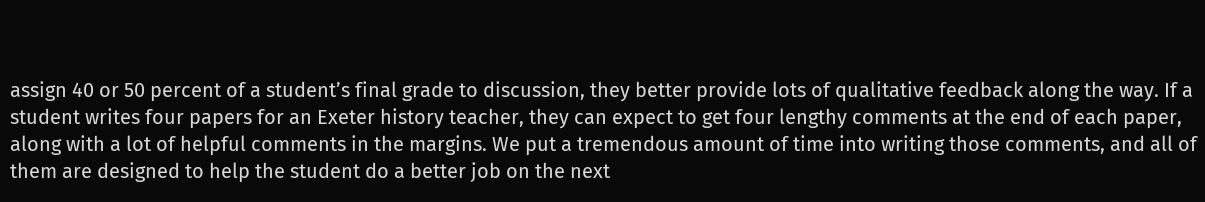assign 40 or 50 percent of a student’s final grade to discussion, they better provide lots of qualitative feedback along the way. If a student writes four papers for an Exeter history teacher, they can expect to get four lengthy comments at the end of each paper, along with a lot of helpful comments in the margins. We put a tremendous amount of time into writing those comments, and all of them are designed to help the student do a better job on the next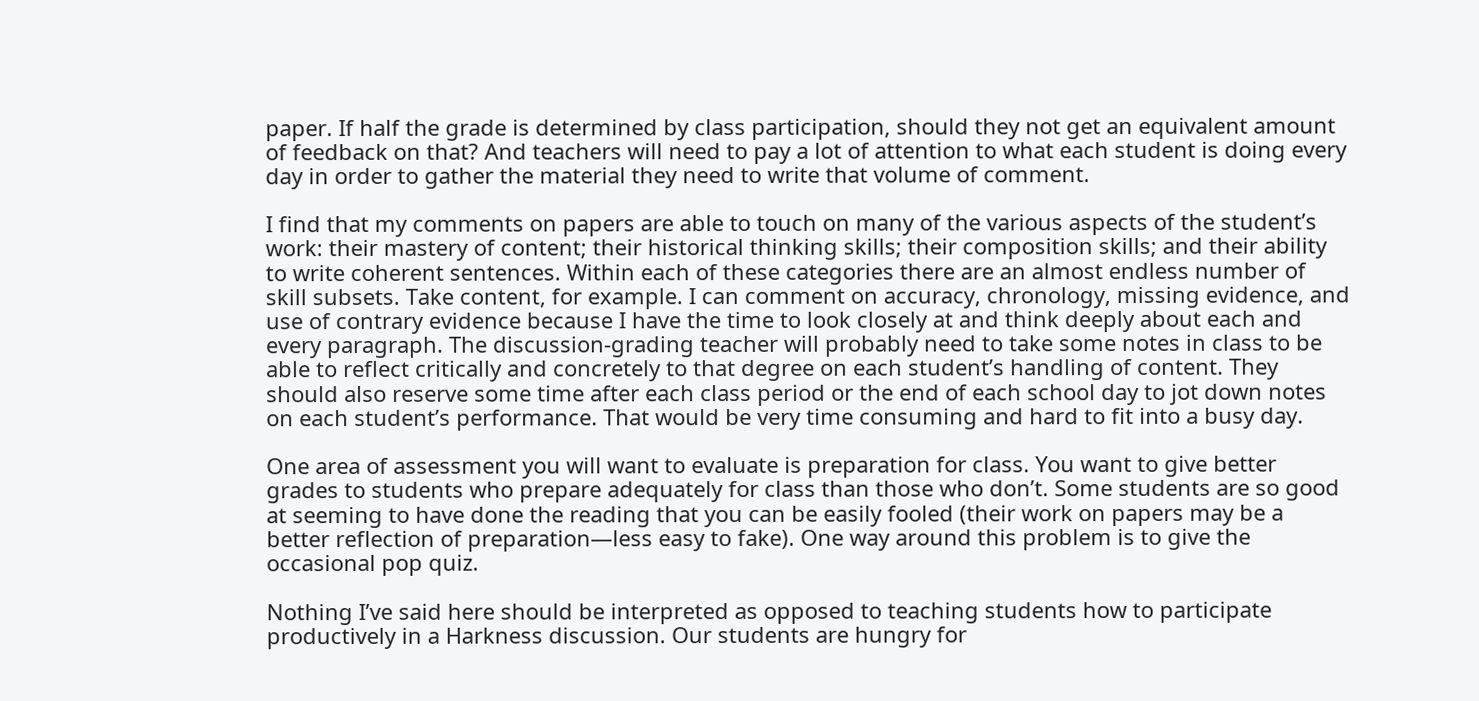paper. If half the grade is determined by class participation, should they not get an equivalent amount of feedback on that? And teachers will need to pay a lot of attention to what each student is doing every day in order to gather the material they need to write that volume of comment.

I find that my comments on papers are able to touch on many of the various aspects of the student’s work: their mastery of content; their historical thinking skills; their composition skills; and their ability to write coherent sentences. Within each of these categories there are an almost endless number of skill subsets. Take content, for example. I can comment on accuracy, chronology, missing evidence, and use of contrary evidence because I have the time to look closely at and think deeply about each and every paragraph. The discussion-grading teacher will probably need to take some notes in class to be able to reflect critically and concretely to that degree on each student’s handling of content. They should also reserve some time after each class period or the end of each school day to jot down notes on each student’s performance. That would be very time consuming and hard to fit into a busy day.

One area of assessment you will want to evaluate is preparation for class. You want to give better grades to students who prepare adequately for class than those who don’t. Some students are so good at seeming to have done the reading that you can be easily fooled (their work on papers may be a better reflection of preparation—less easy to fake). One way around this problem is to give the occasional pop quiz.

Nothing I’ve said here should be interpreted as opposed to teaching students how to participate productively in a Harkness discussion. Our students are hungry for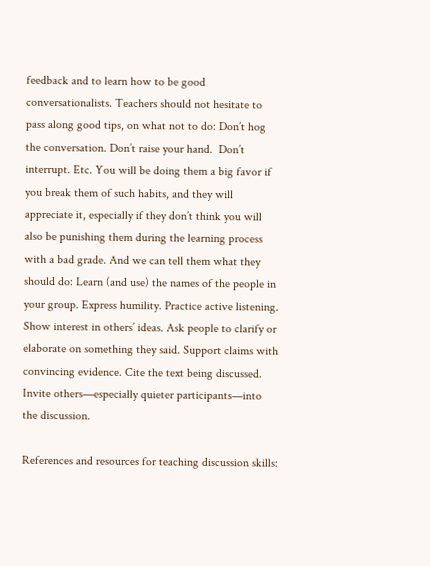feedback and to learn how to be good conversationalists. Teachers should not hesitate to pass along good tips, on what not to do: Don’t hog the conversation. Don’t raise your hand.  Don’t interrupt. Etc. You will be doing them a big favor if you break them of such habits, and they will appreciate it, especially if they don’t think you will also be punishing them during the learning process with a bad grade. And we can tell them what they should do: Learn (and use) the names of the people in your group. Express humility. Practice active listening. Show interest in others’ ideas. Ask people to clarify or elaborate on something they said. Support claims with convincing evidence. Cite the text being discussed. Invite others—especially quieter participants—into the discussion.

References and resources for teaching discussion skills: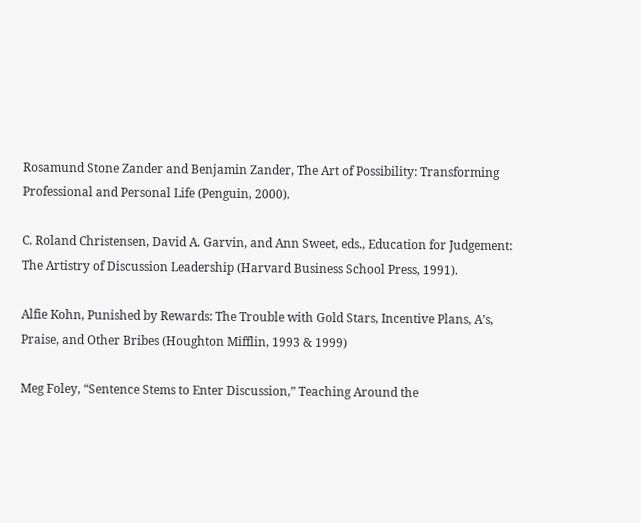Rosamund Stone Zander and Benjamin Zander, The Art of Possibility: Transforming Professional and Personal Life (Penguin, 2000).

C. Roland Christensen, David A. Garvin, and Ann Sweet, eds., Education for Judgement: The Artistry of Discussion Leadership (Harvard Business School Press, 1991).

Alfie Kohn, Punished by Rewards: The Trouble with Gold Stars, Incentive Plans, A’s, Praise, and Other Bribes (Houghton Mifflin, 1993 & 1999)

Meg Foley, “Sentence Stems to Enter Discussion,” Teaching Around the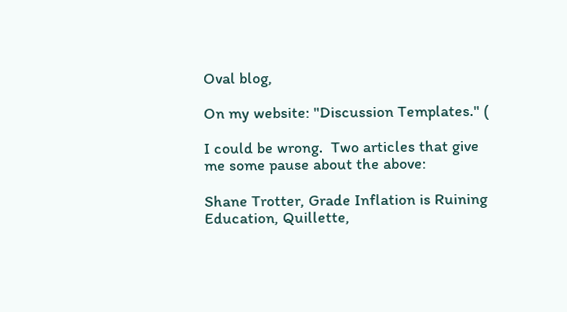Oval blog,

On my website: "Discussion Templates." (

I could be wrong.  Two articles that give me some pause about the above:

Shane Trotter, Grade Inflation is Ruining Education, Quillette,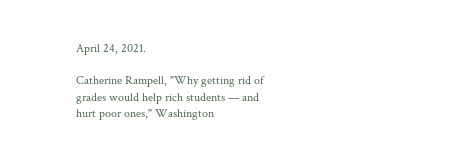April 24, 2021.

Catherine Rampell, "Why getting rid of grades would help rich students — and hurt poor ones," Washington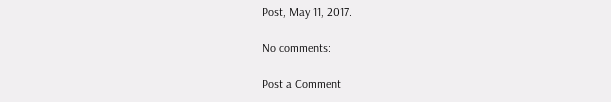Post, May 11, 2017.

No comments:

Post a Comment